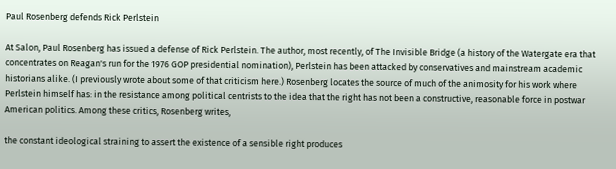Paul Rosenberg defends Rick Perlstein

At Salon, Paul Rosenberg has issued a defense of Rick Perlstein. The author, most recently, of The Invisible Bridge (a history of the Watergate era that concentrates on Reagan's run for the 1976 GOP presidential nomination), Perlstein has been attacked by conservatives and mainstream academic historians alike. (I previously wrote about some of that criticism here.) Rosenberg locates the source of much of the animosity for his work where Perlstein himself has: in the resistance among political centrists to the idea that the right has not been a constructive, reasonable force in postwar American politics. Among these critics, Rosenberg writes,

the constant ideological straining to assert the existence of a sensible right produces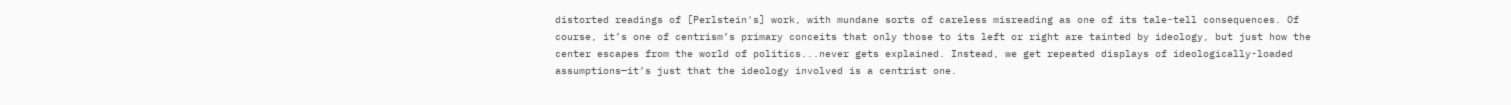distorted readings of [Perlstein's] work, with mundane sorts of careless misreading as one of its tale-tell consequences. Of course, it’s one of centrism’s primary conceits that only those to its left or right are tainted by ideology, but just how the center escapes from the world of politics...never gets explained. Instead, we get repeated displays of ideologically-loaded assumptions—it’s just that the ideology involved is a centrist one.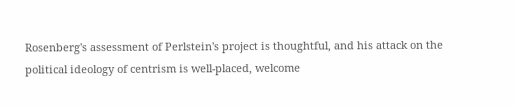Rosenberg's assessment of Perlstein's project is thoughtful, and his attack on the political ideology of centrism is well-placed, welcome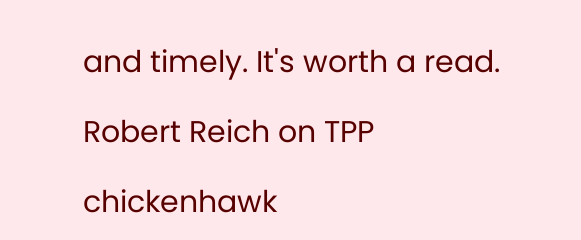and timely. It's worth a read.

Robert Reich on TPP

chickenhawk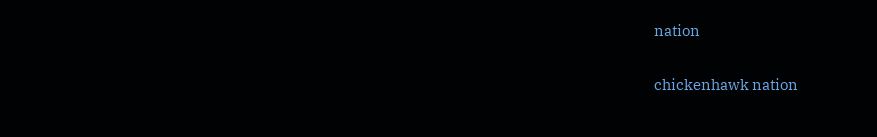nation

chickenhawk nation